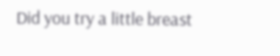Did you try a little breast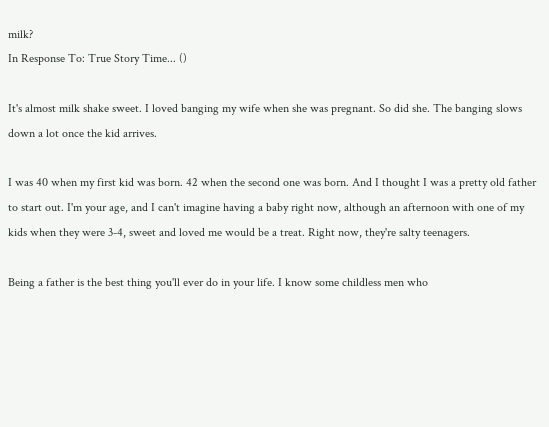milk?
In Response To: True Story Time... ()

It's almost milk shake sweet. I loved banging my wife when she was pregnant. So did she. The banging slows down a lot once the kid arrives.

I was 40 when my first kid was born. 42 when the second one was born. And I thought I was a pretty old father to start out. I'm your age, and I can't imagine having a baby right now, although an afternoon with one of my kids when they were 3-4, sweet and loved me would be a treat. Right now, they're salty teenagers.

Being a father is the best thing you'll ever do in your life. I know some childless men who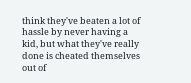think they've beaten a lot of hassle by never having a kid, but what they've really done is cheated themselves out of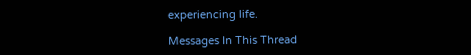experiencing life.

Messages In This Thread